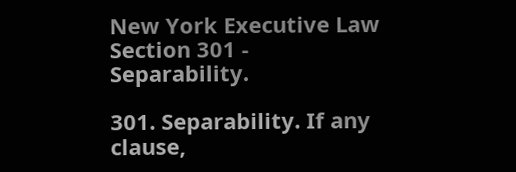New York Executive Law Section 301 - Separability.

301. Separability. If any clause,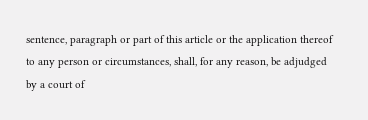sentence, paragraph or part of this article or the application thereof to any person or circumstances, shall, for any reason, be adjudged by a court of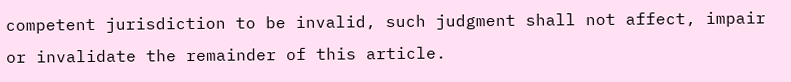competent jurisdiction to be invalid, such judgment shall not affect, impair or invalidate the remainder of this article.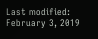Last modified: February 3, 2019